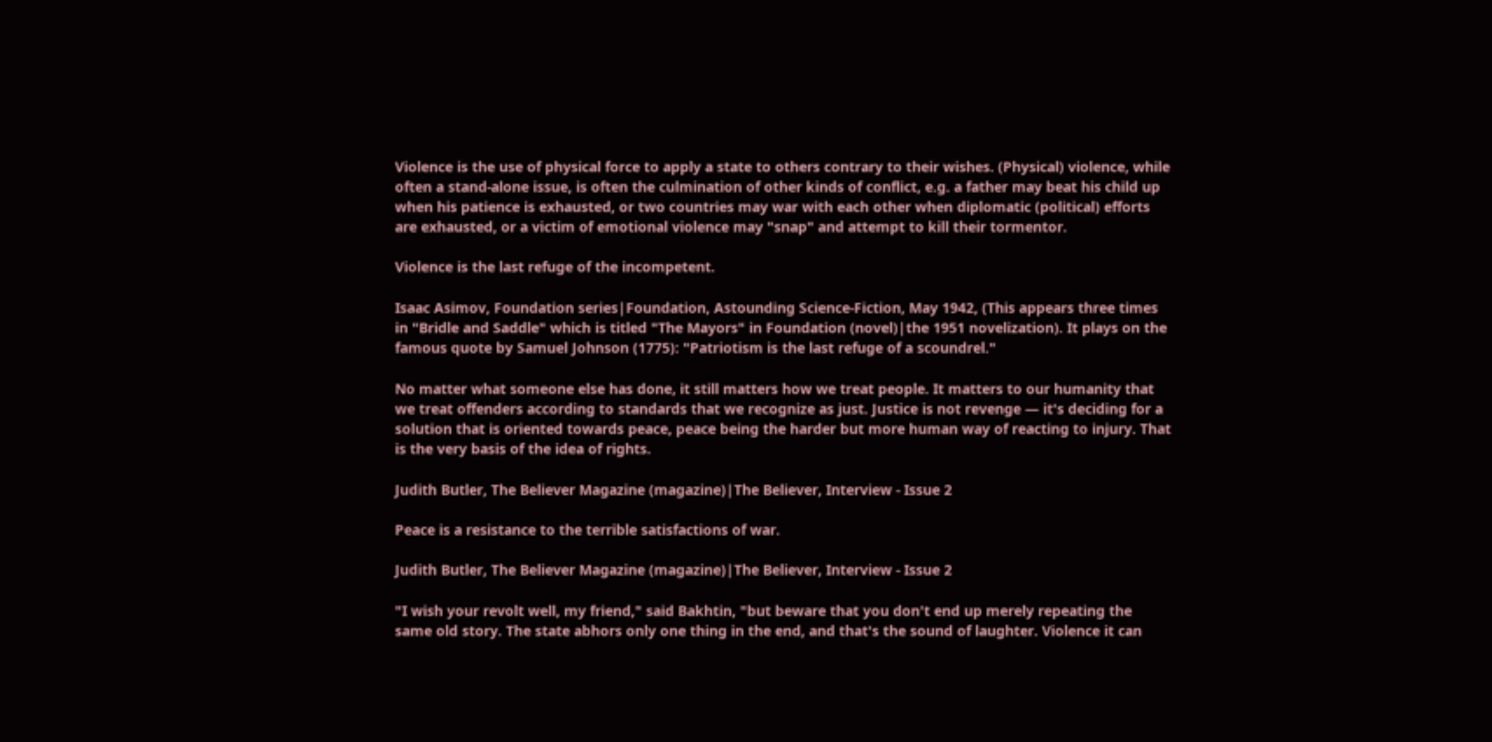Violence is the use of physical force to apply a state to others contrary to their wishes. (Physical) violence, while often a stand-alone issue, is often the culmination of other kinds of conflict, e.g. a father may beat his child up when his patience is exhausted, or two countries may war with each other when diplomatic (political) efforts are exhausted, or a victim of emotional violence may "snap" and attempt to kill their tormentor.

Violence is the last refuge of the incompetent.

Isaac Asimov, Foundation series|Foundation, Astounding Science-Fiction, May 1942, (This appears three times in "Bridle and Saddle" which is titled "The Mayors" in Foundation (novel)|the 1951 novelization). It plays on the famous quote by Samuel Johnson (1775): "Patriotism is the last refuge of a scoundrel."

No matter what someone else has done, it still matters how we treat people. It matters to our humanity that we treat offenders according to standards that we recognize as just. Justice is not revenge — it's deciding for a solution that is oriented towards peace, peace being the harder but more human way of reacting to injury. That is the very basis of the idea of rights.

Judith Butler, The Believer Magazine (magazine)|The Believer, Interview - Issue 2

Peace is a resistance to the terrible satisfactions of war.

Judith Butler, The Believer Magazine (magazine)|The Believer, Interview - Issue 2

"I wish your revolt well, my friend," said Bakhtin, "but beware that you don't end up merely repeating the same old story. The state abhors only one thing in the end, and that's the sound of laughter. Violence it can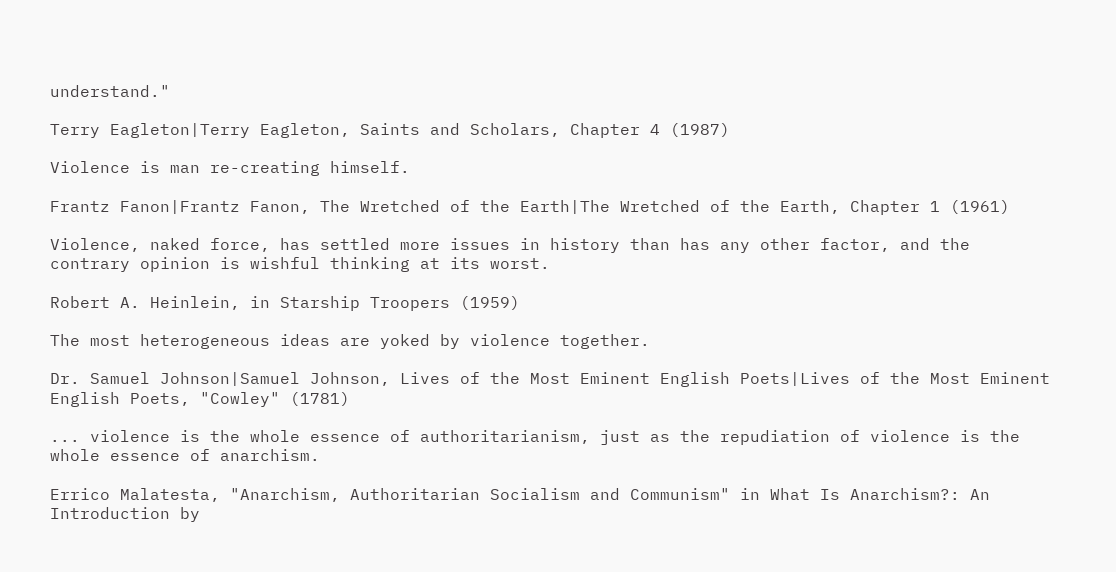understand."

Terry Eagleton|Terry Eagleton, Saints and Scholars, Chapter 4 (1987)

Violence is man re-creating himself.

Frantz Fanon|Frantz Fanon, The Wretched of the Earth|The Wretched of the Earth, Chapter 1 (1961)

Violence, naked force, has settled more issues in history than has any other factor, and the contrary opinion is wishful thinking at its worst.

Robert A. Heinlein, in Starship Troopers (1959)

The most heterogeneous ideas are yoked by violence together.

Dr. Samuel Johnson|Samuel Johnson, Lives of the Most Eminent English Poets|Lives of the Most Eminent English Poets, "Cowley" (1781)

... violence is the whole essence of authoritarianism, just as the repudiation of violence is the whole essence of anarchism.

Errico Malatesta, "Anarchism, Authoritarian Socialism and Communism" in What Is Anarchism?: An Introduction by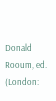Donald Rooum, ed. (London: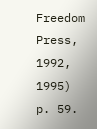Freedom Press, 1992, 1995) p. 59.